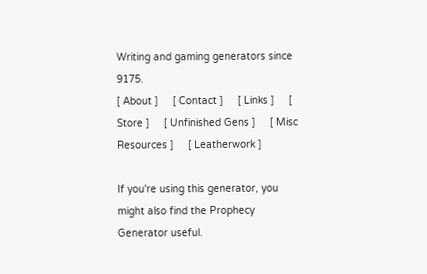Writing and gaming generators since 9175.
[ About ]     [ Contact ]     [ Links ]     [ Store ]     [ Unfinished Gens ]     [ Misc Resources ]     [ Leatherwork ]

If you're using this generator, you might also find the Prophecy Generator useful.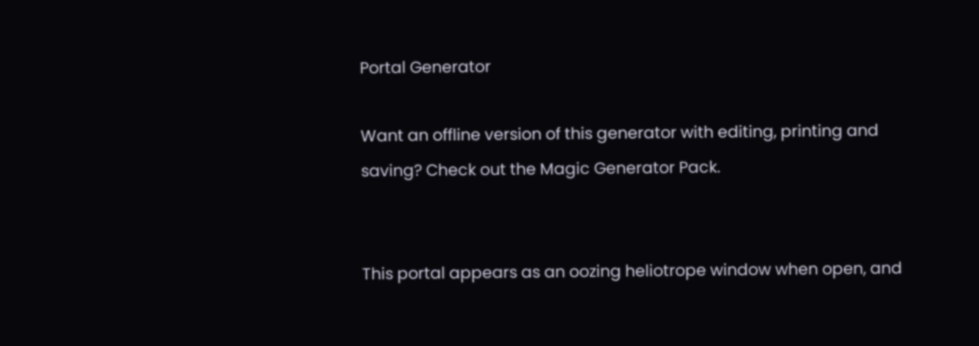Portal Generator

Want an offline version of this generator with editing, printing and saving? Check out the Magic Generator Pack.


This portal appears as an oozing heliotrope window when open, and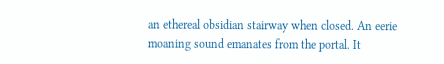an ethereal obsidian stairway when closed. An eerie moaning sound emanates from the portal. It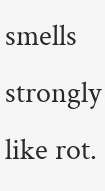smells strongly like rot.